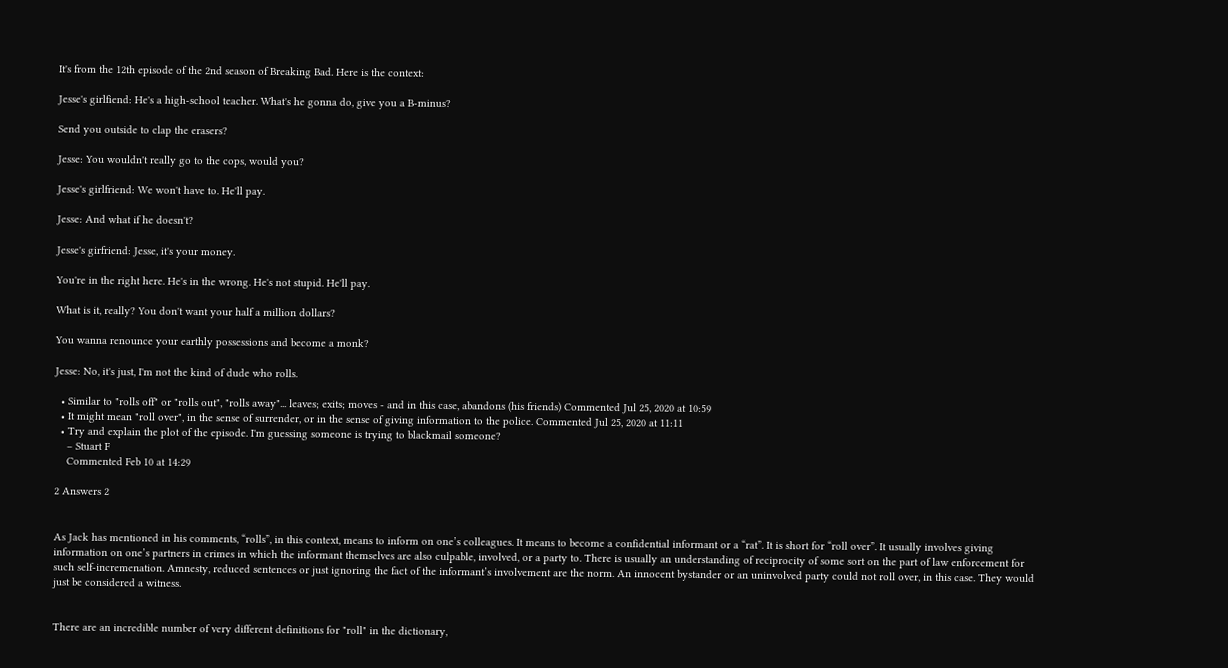It's from the 12th episode of the 2nd season of Breaking Bad. Here is the context:

Jesse's girlfiend: He's a high-school teacher. What's he gonna do, give you a B-minus?

Send you outside to clap the erasers?

Jesse: You wouldn't really go to the cops, would you?

Jesse's girlfriend: We won't have to. He'll pay.

Jesse: And what if he doesn't?

Jesse's girfriend: Jesse, it's your money.

You're in the right here. He's in the wrong. He's not stupid. He'll pay.

What is it, really? You don't want your half a million dollars?

You wanna renounce your earthly possessions and become a monk?

Jesse: No, it's just, I'm not the kind of dude who rolls.

  • Similar to "rolls off" or "rolls out", "rolls away"... leaves; exits; moves - and in this case, abandons (his friends) Commented Jul 25, 2020 at 10:59
  • It might mean "roll over", in the sense of surrender, or in the sense of giving information to the police. Commented Jul 25, 2020 at 11:11
  • Try and explain the plot of the episode. I'm guessing someone is trying to blackmail someone?
    – Stuart F
    Commented Feb 10 at 14:29

2 Answers 2


As Jack has mentioned in his comments, “rolls”, in this context, means to inform on one’s colleagues. It means to become a confidential informant or a “rat”. It is short for “roll over”. It usually involves giving information on one’s partners in crimes in which the informant themselves are also culpable, involved, or a party to. There is usually an understanding of reciprocity of some sort on the part of law enforcement for such self-incremenation. Amnesty, reduced sentences or just ignoring the fact of the informant’s involvement are the norm. An innocent bystander or an uninvolved party could not roll over, in this case. They would just be considered a witness.


There are an incredible number of very different definitions for "roll" in the dictionary,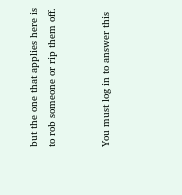but the one that applies here is to rob someone or rip them off.


You must log in to answer this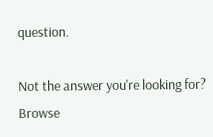question.

Not the answer you're looking for? Browse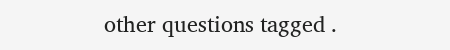other questions tagged .